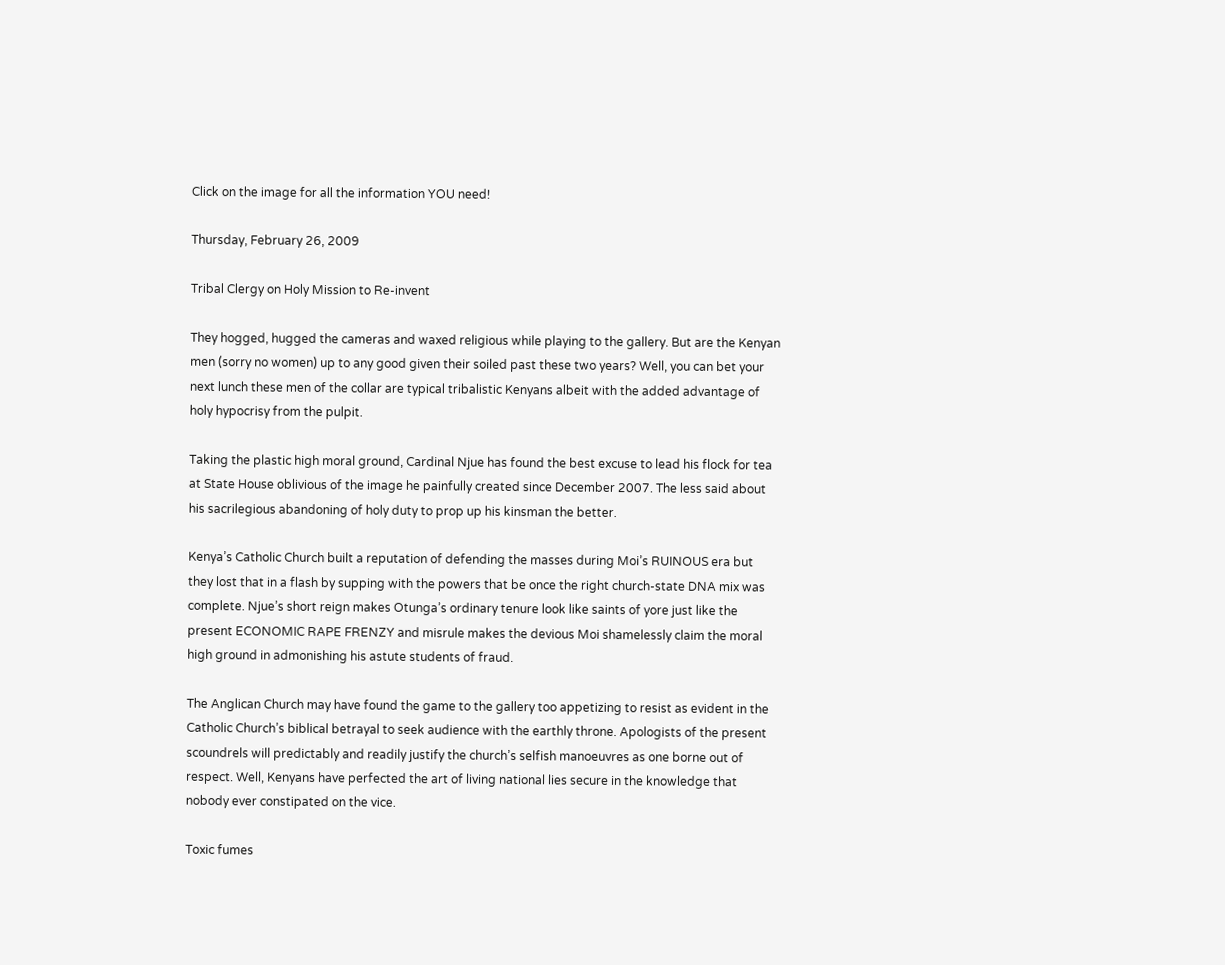Click on the image for all the information YOU need!

Thursday, February 26, 2009

Tribal Clergy on Holy Mission to Re-invent

They hogged, hugged the cameras and waxed religious while playing to the gallery. But are the Kenyan men (sorry no women) up to any good given their soiled past these two years? Well, you can bet your next lunch these men of the collar are typical tribalistic Kenyans albeit with the added advantage of holy hypocrisy from the pulpit.

Taking the plastic high moral ground, Cardinal Njue has found the best excuse to lead his flock for tea at State House oblivious of the image he painfully created since December 2007. The less said about his sacrilegious abandoning of holy duty to prop up his kinsman the better.

Kenya’s Catholic Church built a reputation of defending the masses during Moi’s RUINOUS era but they lost that in a flash by supping with the powers that be once the right church-state DNA mix was complete. Njue’s short reign makes Otunga’s ordinary tenure look like saints of yore just like the present ECONOMIC RAPE FRENZY and misrule makes the devious Moi shamelessly claim the moral high ground in admonishing his astute students of fraud.

The Anglican Church may have found the game to the gallery too appetizing to resist as evident in the Catholic Church’s biblical betrayal to seek audience with the earthly throne. Apologists of the present scoundrels will predictably and readily justify the church’s selfish manoeuvres as one borne out of respect. Well, Kenyans have perfected the art of living national lies secure in the knowledge that nobody ever constipated on the vice.

Toxic fumes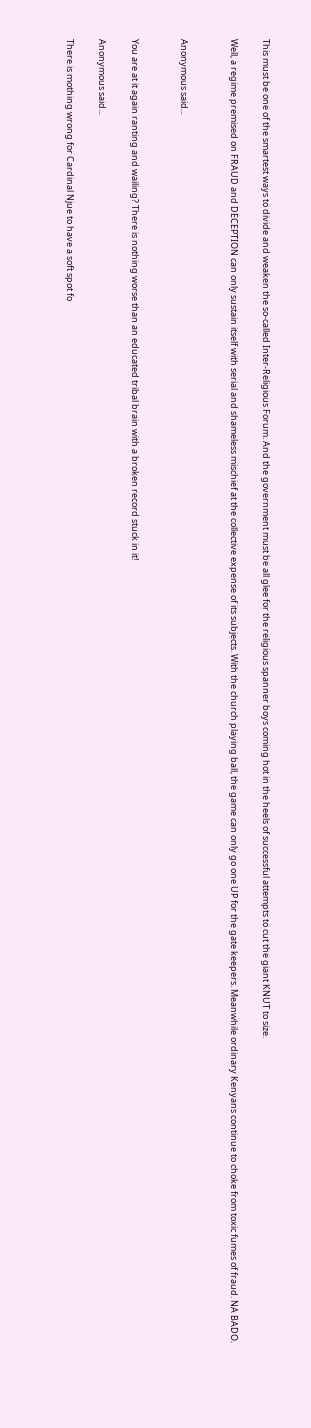This must be one of the smartest ways to divide and weaken the so-called Inter-Religious Forum. And the government must be all glee for the religious spanner boys coming hot in the heels of successful attempts to cut the giant KNUT to size.

Well, a regime premised on FRAUD and DECEPTION can only sustain itself with serial and shameless mischief at the collective expense of its subjects. With the church playing ball, the game can only go one UP for the gate keepers. Meanwhile ordinary Kenyans continue to choke from toxic fumes of fraud. NA BADO.


Anonymous said...


You are at it again ranting and wailing? There is nothing worse than an educated tribal brain with a broken record stuck in it!

Anonymous said...

There is mothing wrong for Cardinal Njue to have a soft spot fo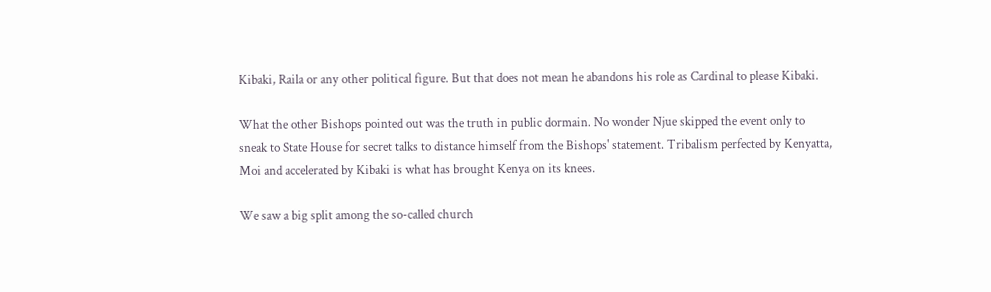Kibaki, Raila or any other political figure. But that does not mean he abandons his role as Cardinal to please Kibaki.

What the other Bishops pointed out was the truth in public dormain. No wonder Njue skipped the event only to sneak to State House for secret talks to distance himself from the Bishops' statement. Tribalism perfected by Kenyatta, Moi and accelerated by Kibaki is what has brought Kenya on its knees.

We saw a big split among the so-called church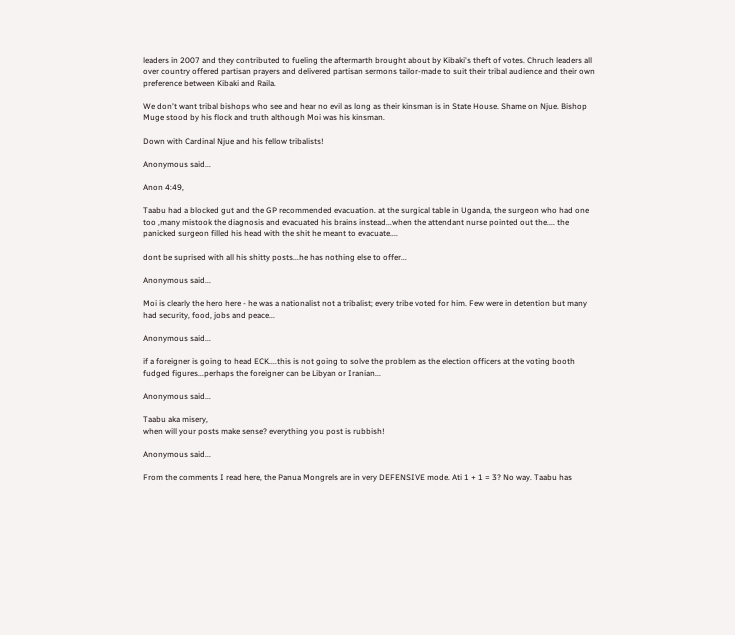leaders in 2007 and they contributed to fueling the aftermarth brought about by Kibaki's theft of votes. Chruch leaders all over country offered partisan prayers and delivered partisan sermons tailor-made to suit their tribal audience and their own preference between Kibaki and Raila.

We don't want tribal bishops who see and hear no evil as long as their kinsman is in State House. Shame on Njue. Bishop Muge stood by his flock and truth although Moi was his kinsman.

Down with Cardinal Njue and his fellow tribalists!

Anonymous said...

Anon 4:49,

Taabu had a blocked gut and the GP recommended evacuation. at the surgical table in Uganda, the surgeon who had one too ,many mistook the diagnosis and evacuated his brains instead...when the attendant nurse pointed out the.... the panicked surgeon filled his head with the shit he meant to evacuate....

dont be suprised with all his shitty posts...he has nothing else to offer...

Anonymous said...

Moi is clearly the hero here - he was a nationalist not a tribalist; every tribe voted for him. Few were in detention but many had security, food, jobs and peace...

Anonymous said...

if a foreigner is going to head ECK....this is not going to solve the problem as the election officers at the voting booth fudged figures...perhaps the foreigner can be Libyan or Iranian...

Anonymous said...

Taabu aka misery,
when will your posts make sense? everything you post is rubbish!

Anonymous said...

From the comments I read here, the Panua Mongrels are in very DEFENSIVE mode. Ati 1 + 1 = 3? No way. Taabu has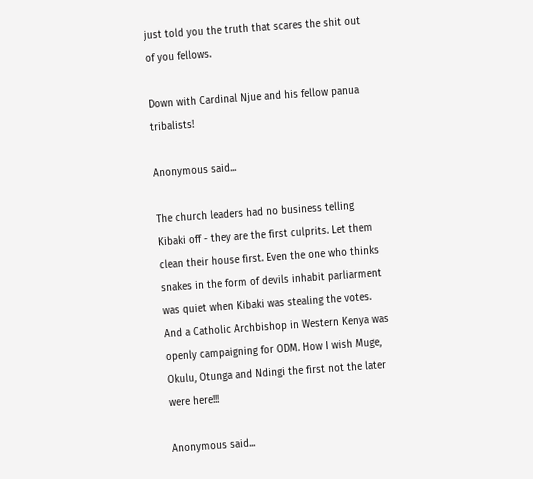just told you the truth that scares the shit out of you fellows.

Down with Cardinal Njue and his fellow panua tribalists!

Anonymous said...

The church leaders had no business telling Kibaki off - they are the first culprits. Let them clean their house first. Even the one who thinks snakes in the form of devils inhabit parliarment was quiet when Kibaki was stealing the votes. And a Catholic Archbishop in Western Kenya was openly campaigning for ODM. How I wish Muge, Okulu, Otunga and Ndingi the first not the later were here!!!

Anonymous said...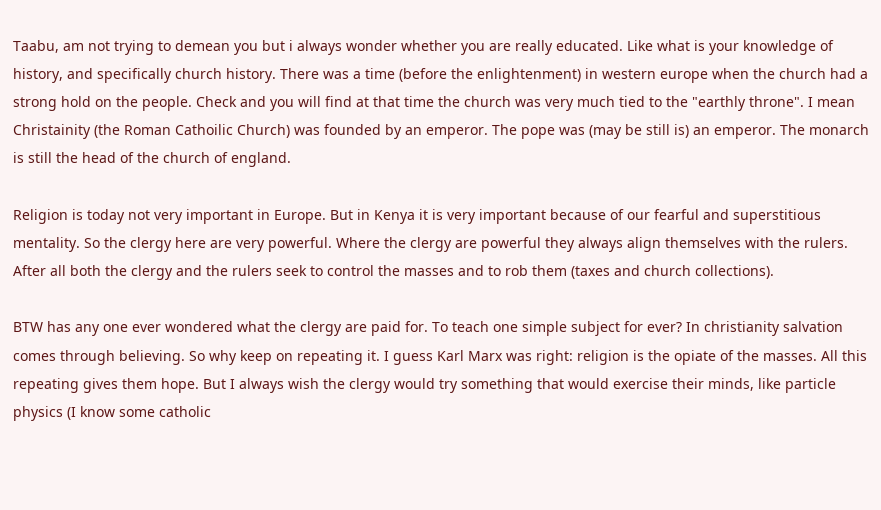Taabu, am not trying to demean you but i always wonder whether you are really educated. Like what is your knowledge of history, and specifically church history. There was a time (before the enlightenment) in western europe when the church had a strong hold on the people. Check and you will find at that time the church was very much tied to the "earthly throne". I mean Christainity (the Roman Cathoilic Church) was founded by an emperor. The pope was (may be still is) an emperor. The monarch is still the head of the church of england.

Religion is today not very important in Europe. But in Kenya it is very important because of our fearful and superstitious mentality. So the clergy here are very powerful. Where the clergy are powerful they always align themselves with the rulers. After all both the clergy and the rulers seek to control the masses and to rob them (taxes and church collections).

BTW has any one ever wondered what the clergy are paid for. To teach one simple subject for ever? In christianity salvation comes through believing. So why keep on repeating it. I guess Karl Marx was right: religion is the opiate of the masses. All this repeating gives them hope. But I always wish the clergy would try something that would exercise their minds, like particle physics (I know some catholic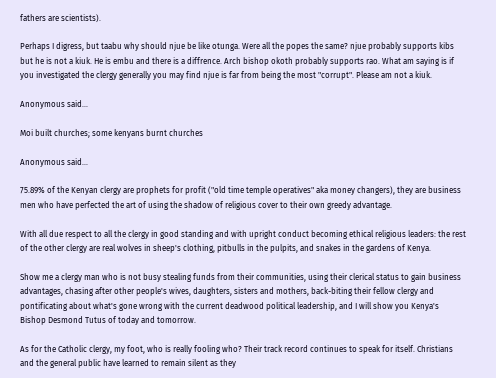fathers are scientists).

Perhaps I digress, but taabu why should njue be like otunga. Were all the popes the same? njue probably supports kibs but he is not a kiuk. He is embu and there is a diffrence. Arch bishop okoth probably supports rao. What am saying is if you investigated the clergy generally you may find njue is far from being the most "corrupt". Please am not a kiuk.

Anonymous said...

Moi built churches; some kenyans burnt churches

Anonymous said...

75.89% of the Kenyan clergy are prophets for profit ("old time temple operatives" aka money changers), they are business men who have perfected the art of using the shadow of religious cover to their own greedy advantage.

With all due respect to all the clergy in good standing and with upright conduct becoming ethical religious leaders: the rest of the other clergy are real wolves in sheep's clothing, pitbulls in the pulpits, and snakes in the gardens of Kenya.

Show me a clergy man who is not busy stealing funds from their communities, using their clerical status to gain business advantages, chasing after other people's wives, daughters, sisters and mothers, back-biting their fellow clergy and pontificating about what's gone wrong with the current deadwood political leadership, and I will show you Kenya's Bishop Desmond Tutus of today and tomorrow.

As for the Catholic clergy, my foot, who is really fooling who? Their track record continues to speak for itself. Christians and the general public have learned to remain silent as they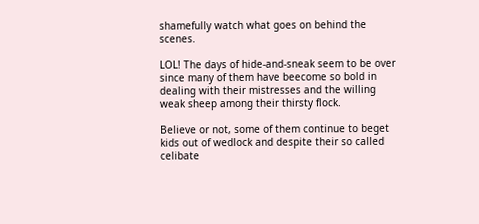shamefully watch what goes on behind the scenes.

LOL! The days of hide-and-sneak seem to be over since many of them have beecome so bold in dealing with their mistresses and the willing weak sheep among their thirsty flock.

Believe or not, some of them continue to beget kids out of wedlock and despite their so called celibate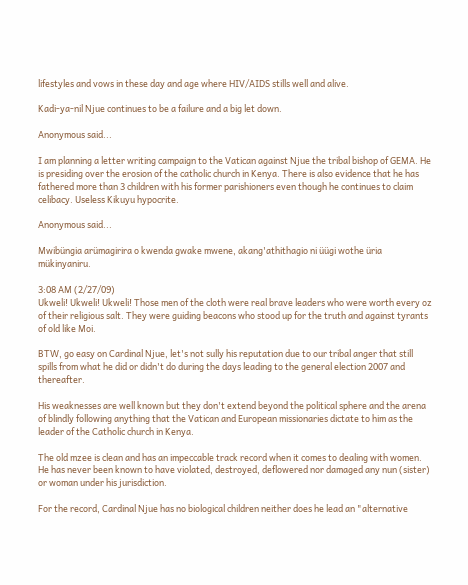lifestyles and vows in these day and age where HIV/AIDS stills well and alive.

Kadi-ya-nil Njue continues to be a failure and a big let down.

Anonymous said...

I am planning a letter writing campaign to the Vatican against Njue the tribal bishop of GEMA. He is presiding over the erosion of the catholic church in Kenya. There is also evidence that he has fathered more than 3 children with his former parishioners even though he continues to claim celibacy. Useless Kikuyu hypocrite.

Anonymous said...

Mwibüngia arümagirira o kwenda gwake mwene, akang'athithagio ni üügi wothe üria mükinyaniru.

3:08 AM (2/27/09)
Ukweli! Ukweli! Ukweli! Those men of the cloth were real brave leaders who were worth every oz of their religious salt. They were guiding beacons who stood up for the truth and against tyrants of old like Moi.

BTW, go easy on Cardinal Njue, let's not sully his reputation due to our tribal anger that still spills from what he did or didn't do during the days leading to the general election 2007 and thereafter.

His weaknesses are well known but they don't extend beyond the political sphere and the arena of blindly following anything that the Vatican and European missionaries dictate to him as the leader of the Catholic church in Kenya.

The old mzee is clean and has an impeccable track record when it comes to dealing with women. He has never been known to have violated, destroyed, deflowered nor damaged any nun (sister) or woman under his jurisdiction.

For the record, Cardinal Njue has no biological children neither does he lead an "alternative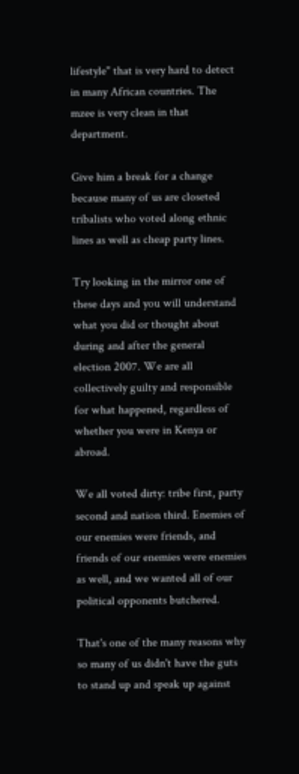lifestyle" that is very hard to detect in many African countries. The mzee is very clean in that department.

Give him a break for a change because many of us are closeted tribalists who voted along ethnic lines as well as cheap party lines.

Try looking in the mirror one of these days and you will understand what you did or thought about during and after the general election 2007. We are all collectively guilty and responsible for what happened, regardless of whether you were in Kenya or abroad.

We all voted dirty: tribe first, party second and nation third. Enemies of our enemies were friends, and friends of our enemies were enemies as well, and we wanted all of our political opponents butchered.

That's one of the many reasons why so many of us didn't have the guts to stand up and speak up against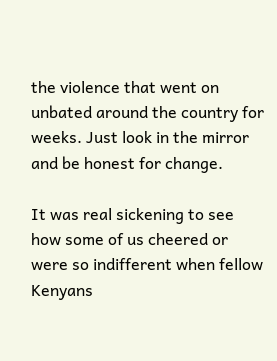the violence that went on unbated around the country for weeks. Just look in the mirror and be honest for change.

It was real sickening to see how some of us cheered or were so indifferent when fellow Kenyans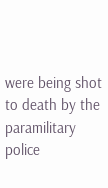were being shot to death by the paramilitary police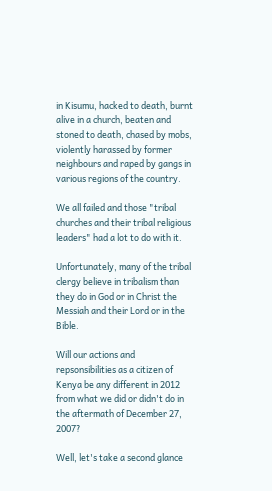in Kisumu, hacked to death, burnt alive in a church, beaten and stoned to death, chased by mobs, violently harassed by former neighbours and raped by gangs in various regions of the country.

We all failed and those "tribal churches and their tribal religious leaders" had a lot to do with it.

Unfortunately, many of the tribal clergy believe in tribalism than they do in God or in Christ the Messiah and their Lord or in the Bible.

Will our actions and repsonsibilities as a citizen of Kenya be any different in 2012 from what we did or didn't do in the aftermath of December 27, 2007?

Well, let's take a second glance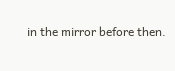in the mirror before then.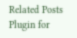Related Posts Plugin for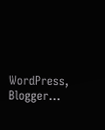WordPress, Blogger...